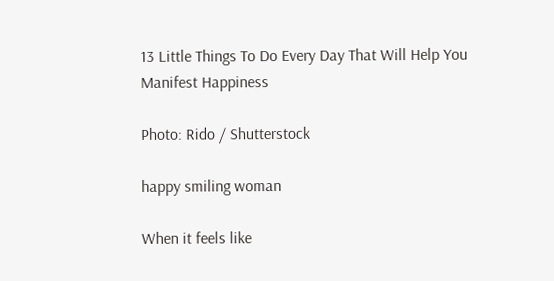13 Little Things To Do Every Day That Will Help You Manifest Happiness

Photo: Rido / Shutterstock

happy smiling woman

When it feels like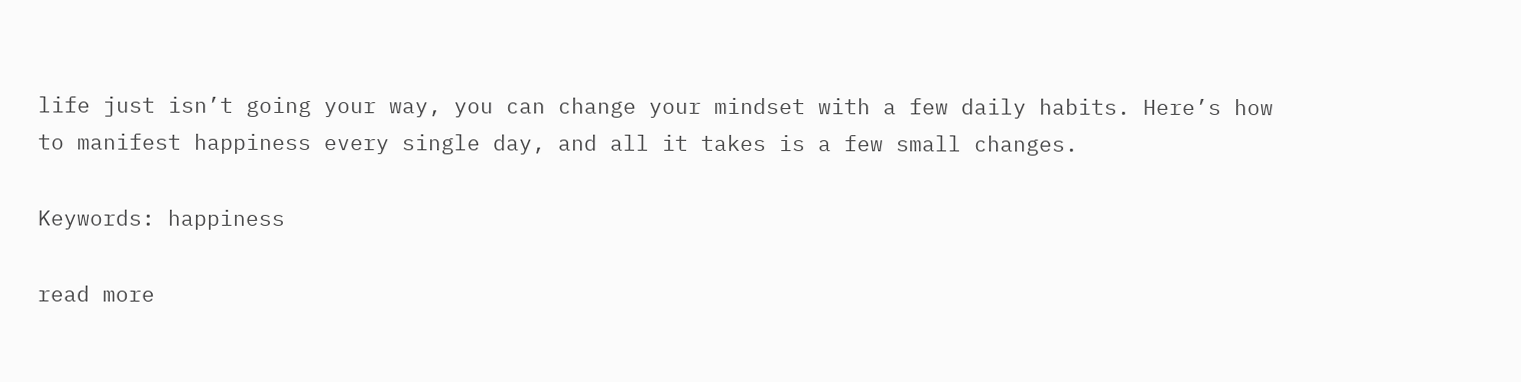life just isn’t going your way, you can change your mindset with a few daily habits. Here’s how to manifest happiness every single day, and all it takes is a few small changes.

Keywords: happiness

read more